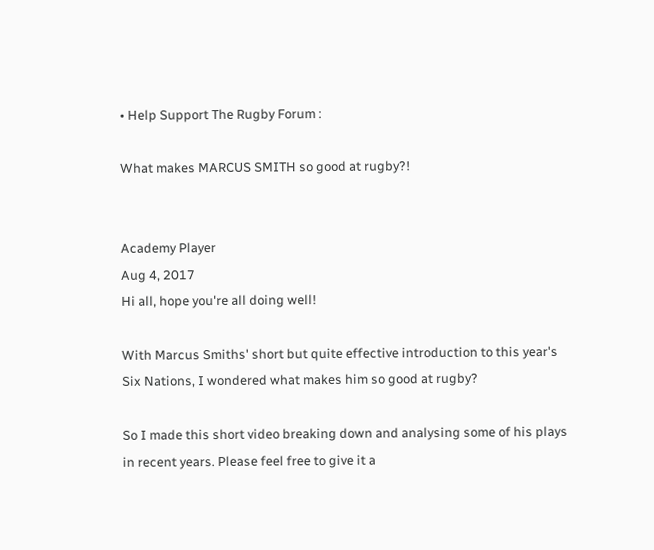• Help Support The Rugby Forum :

What makes MARCUS SMITH so good at rugby?!


Academy Player
Aug 4, 2017
Hi all, hope you're all doing well!

With Marcus Smiths' short but quite effective introduction to this year's Six Nations, I wondered what makes him so good at rugby?

So I made this short video breaking down and analysing some of his plays in recent years. Please feel free to give it a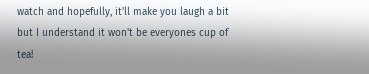watch and hopefully, it'll make you laugh a bit but I understand it won't be everyones cup of tea!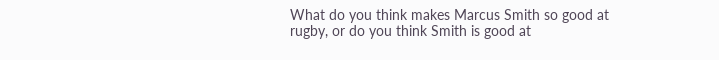What do you think makes Marcus Smith so good at rugby, or do you think Smith is good at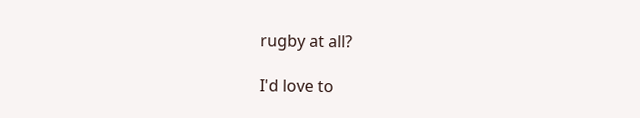rugby at all?

I'd love to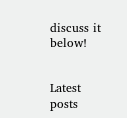discuss it below!


Latest posts